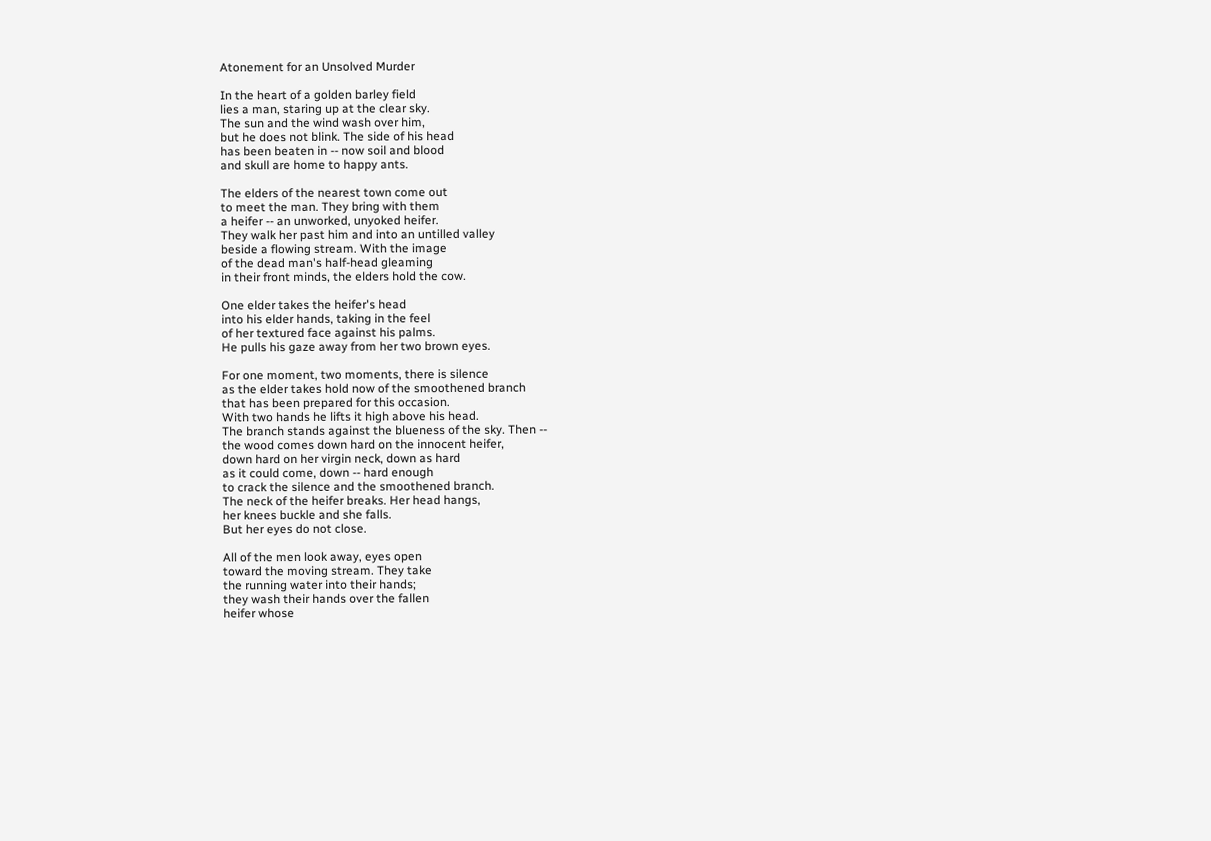Atonement for an Unsolved Murder

In the heart of a golden barley field
lies a man, staring up at the clear sky.
The sun and the wind wash over him,
but he does not blink. The side of his head
has been beaten in -- now soil and blood
and skull are home to happy ants.

The elders of the nearest town come out
to meet the man. They bring with them
a heifer -- an unworked, unyoked heifer.
They walk her past him and into an untilled valley
beside a flowing stream. With the image
of the dead man's half-head gleaming
in their front minds, the elders hold the cow.

One elder takes the heifer's head
into his elder hands, taking in the feel
of her textured face against his palms.
He pulls his gaze away from her two brown eyes.

For one moment, two moments, there is silence
as the elder takes hold now of the smoothened branch
that has been prepared for this occasion.
With two hands he lifts it high above his head.
The branch stands against the blueness of the sky. Then --
the wood comes down hard on the innocent heifer,
down hard on her virgin neck, down as hard
as it could come, down -- hard enough
to crack the silence and the smoothened branch.
The neck of the heifer breaks. Her head hangs,
her knees buckle and she falls.
But her eyes do not close.

All of the men look away, eyes open
toward the moving stream. They take
the running water into their hands;
they wash their hands over the fallen
heifer whose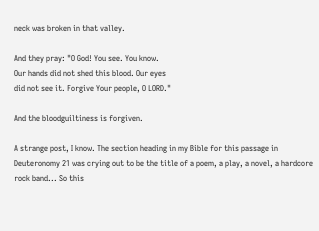neck was broken in that valley.

And they pray: "O God! You see. You know.
Our hands did not shed this blood. Our eyes
did not see it. Forgive Your people, O LORD."

And the bloodguiltiness is forgiven.

A strange post, I know. The section heading in my Bible for this passage in Deuteronomy 21 was crying out to be the title of a poem, a play, a novel, a hardcore rock band... So this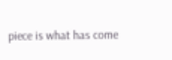piece is what has come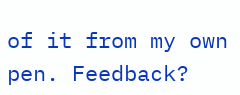of it from my own pen. Feedback?